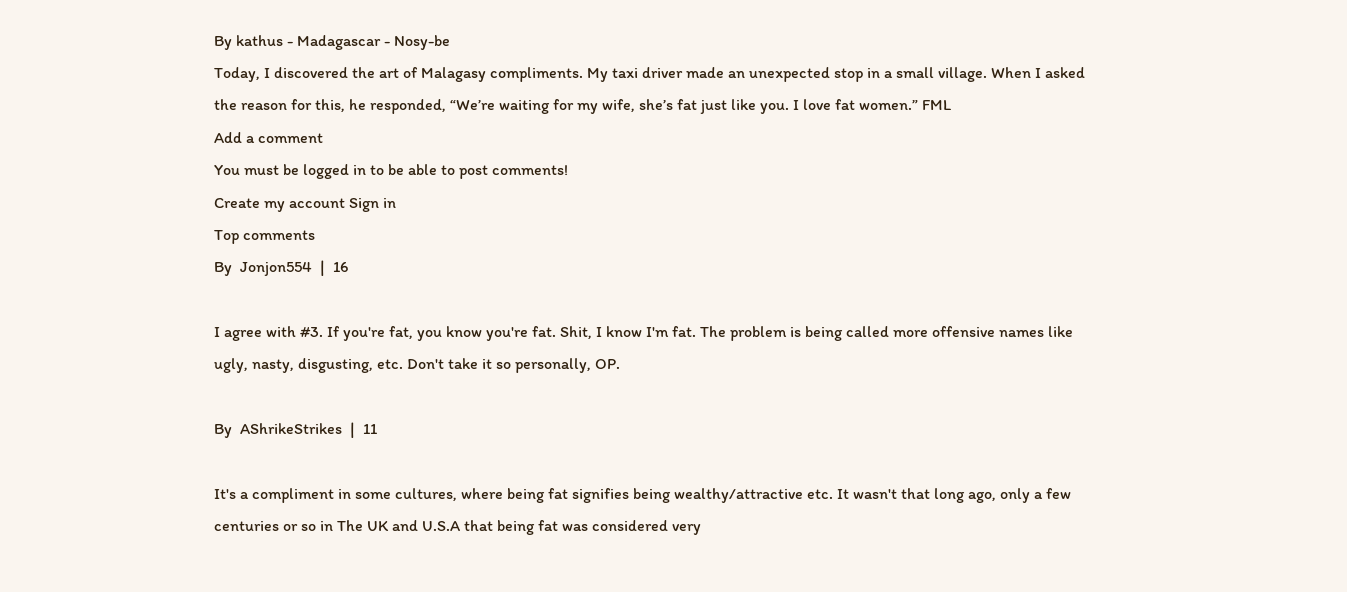By kathus - Madagascar - Nosy-be
Today, I discovered the art of Malagasy compliments. My taxi driver made an unexpected stop in a small village. When I asked the reason for this, he responded, “We’re waiting for my wife, she’s fat just like you. I love fat women.” FML
Add a comment
You must be logged in to be able to post comments!
Create my account Sign in
Top comments
By  Jonjon554  |  16

I agree with #3. If you're fat, you know you're fat. Shit, I know I'm fat. The problem is being called more offensive names like ugly, nasty, disgusting, etc. Don't take it so personally, OP.

By  AShrikeStrikes  |  11

It's a compliment in some cultures, where being fat signifies being wealthy/attractive etc. It wasn't that long ago, only a few centuries or so in The UK and U.S.A that being fat was considered very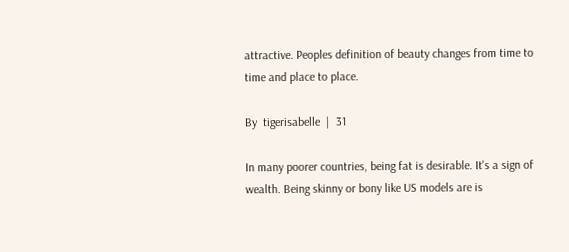attractive. Peoples definition of beauty changes from time to time and place to place.

By  tigerisabelle  |  31

In many poorer countries, being fat is desirable. It's a sign of wealth. Being skinny or bony like US models are is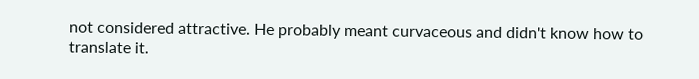not considered attractive. He probably meant curvaceous and didn't know how to translate it.